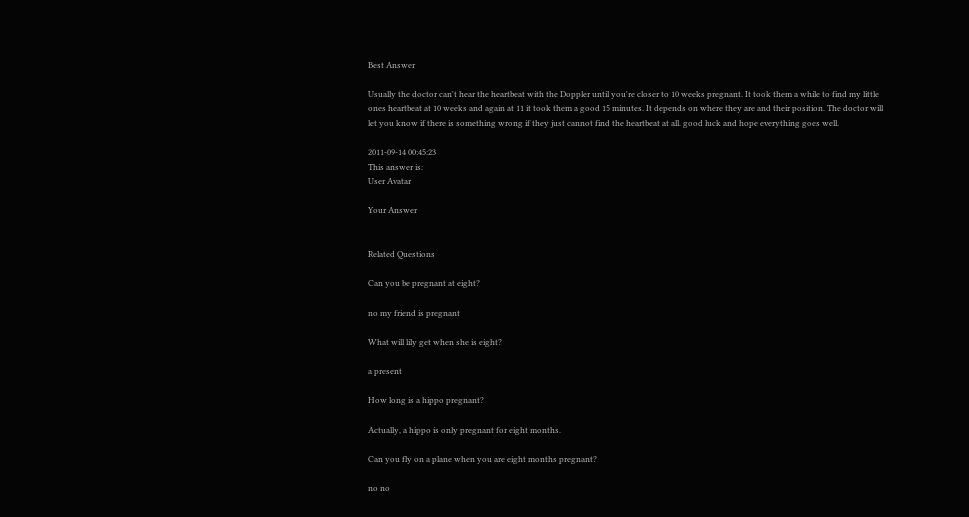Best Answer

Usually the doctor can't hear the heartbeat with the Doppler until you're closer to 10 weeks pregnant. It took them a while to find my little ones heartbeat at 10 weeks and again at 11 it took them a good 15 minutes. It depends on where they are and their position. The doctor will let you know if there is something wrong if they just cannot find the heartbeat at all. good luck and hope everything goes well.

2011-09-14 00:45:23
This answer is:
User Avatar

Your Answer


Related Questions

Can you be pregnant at eight?

no my friend is pregnant

What will lily get when she is eight?

a present

How long is a hippo pregnant?

Actually, a hippo is only pregnant for eight months.

Can you fly on a plane when you are eight months pregnant?

no no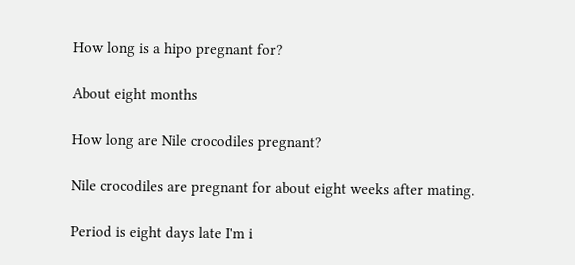How long is a hipo pregnant for?

About eight months

How long are Nile crocodiles pregnant?

Nile crocodiles are pregnant for about eight weeks after mating.

Period is eight days late I'm i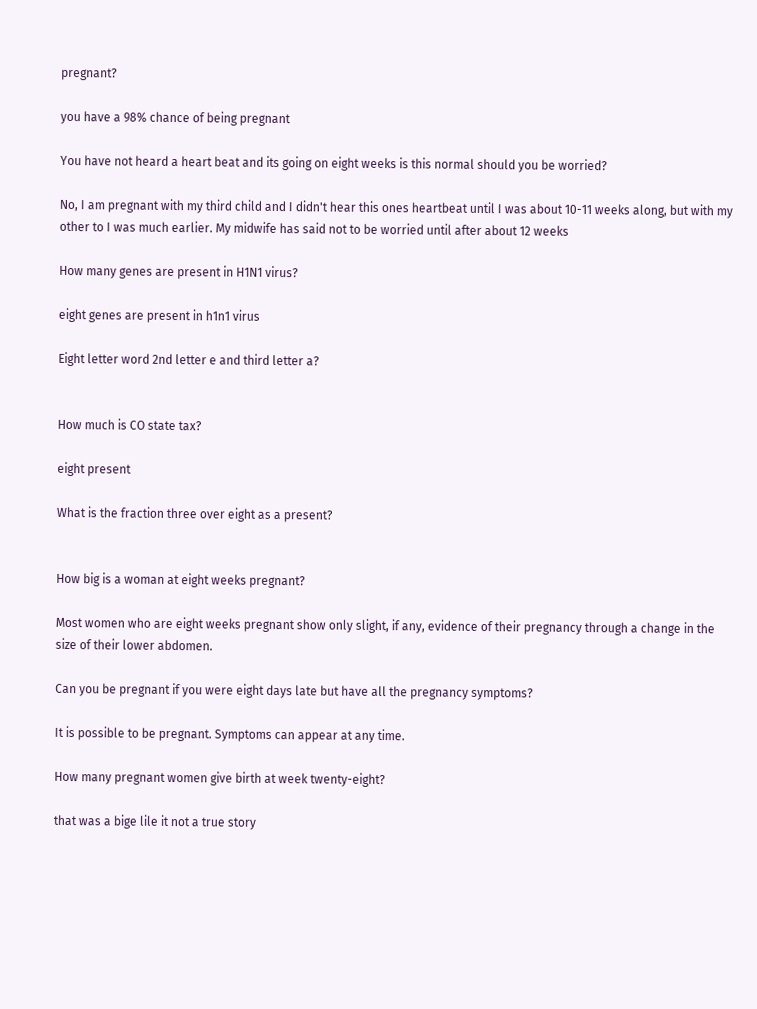pregnant?

you have a 98% chance of being pregnant

You have not heard a heart beat and its going on eight weeks is this normal should you be worried?

No, I am pregnant with my third child and I didn't hear this ones heartbeat until I was about 10-11 weeks along, but with my other to I was much earlier. My midwife has said not to be worried until after about 12 weeks

How many genes are present in H1N1 virus?

eight genes are present in h1n1 virus

Eight letter word 2nd letter e and third letter a?


How much is CO state tax?

eight present

What is the fraction three over eight as a present?


How big is a woman at eight weeks pregnant?

Most women who are eight weeks pregnant show only slight, if any, evidence of their pregnancy through a change in the size of their lower abdomen.

Can you be pregnant if you were eight days late but have all the pregnancy symptoms?

It is possible to be pregnant. Symptoms can appear at any time.

How many pregnant women give birth at week twenty-eight?

that was a bige lile it not a true story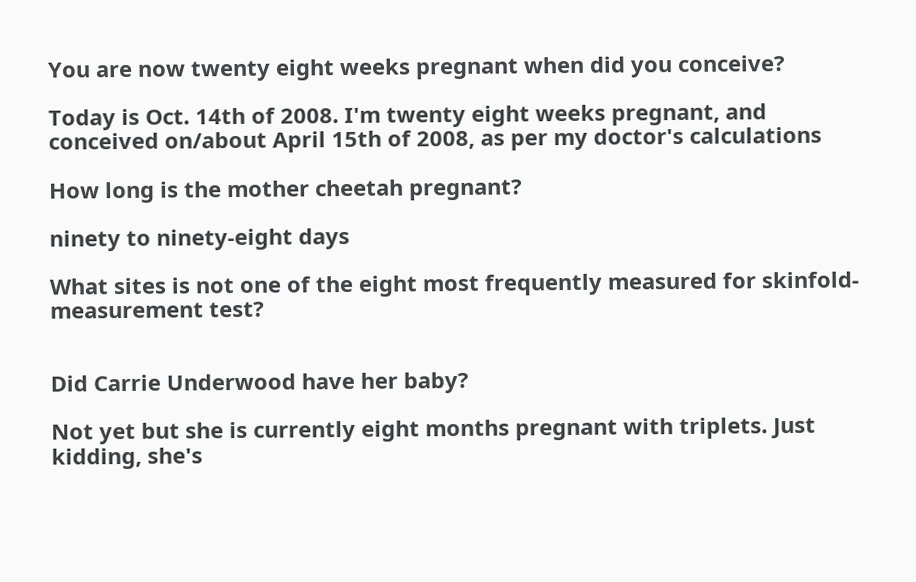You are now twenty eight weeks pregnant when did you conceive?

Today is Oct. 14th of 2008. I'm twenty eight weeks pregnant, and conceived on/about April 15th of 2008, as per my doctor's calculations

How long is the mother cheetah pregnant?

ninety to ninety-eight days

What sites is not one of the eight most frequently measured for skinfold-measurement test?


Did Carrie Underwood have her baby?

Not yet but she is currently eight months pregnant with triplets. Just kidding, she's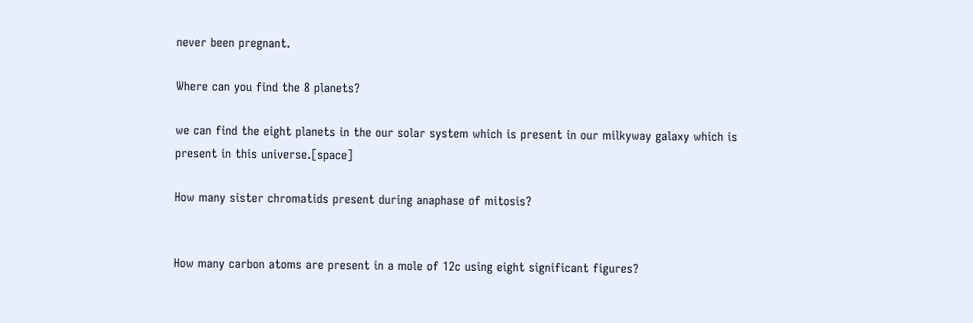never been pregnant.

Where can you find the 8 planets?

we can find the eight planets in the our solar system which is present in our milkyway galaxy which is present in this universe.[space]

How many sister chromatids present during anaphase of mitosis?


How many carbon atoms are present in a mole of 12c using eight significant figures?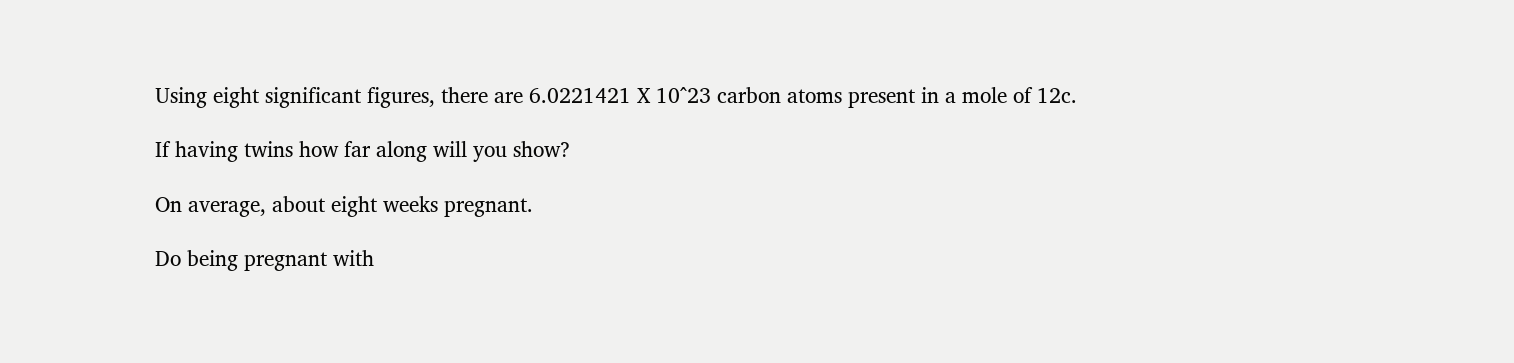Using eight significant figures, there are 6.0221421 X 10^23 carbon atoms present in a mole of 12c.

If having twins how far along will you show?

On average, about eight weeks pregnant.

Do being pregnant with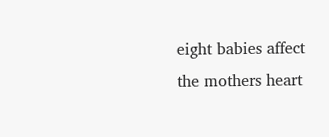eight babies affect the mothers heart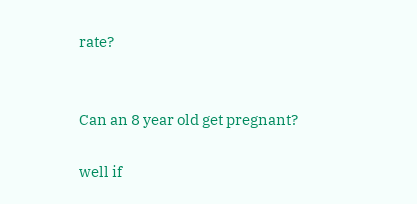rate?


Can an 8 year old get pregnant?

well if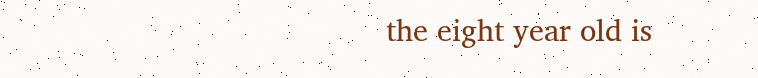the eight year old is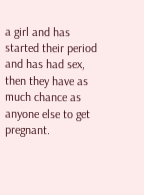a girl and has started their period and has had sex, then they have as much chance as anyone else to get pregnant.